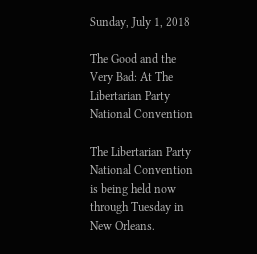Sunday, July 1, 2018

The Good and the Very Bad: At The Libertarian Party National Convention

The Libertarian Party National Convention is being held now through Tuesday in New Orleans.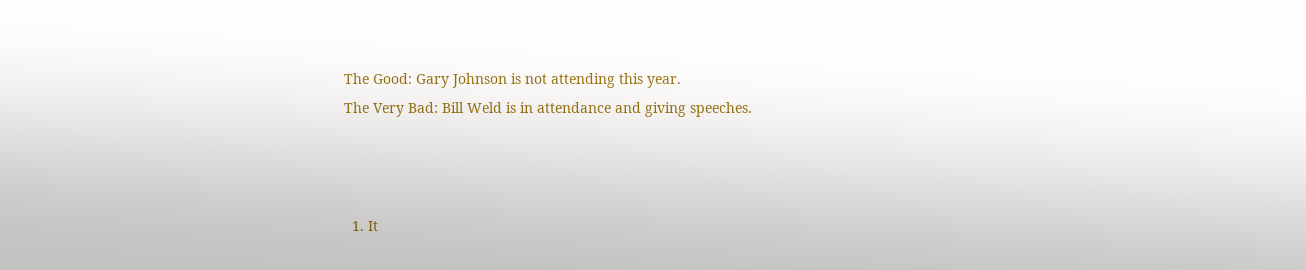The Good: Gary Johnson is not attending this year.
The Very Bad: Bill Weld is in attendance and giving speeches.



  1. It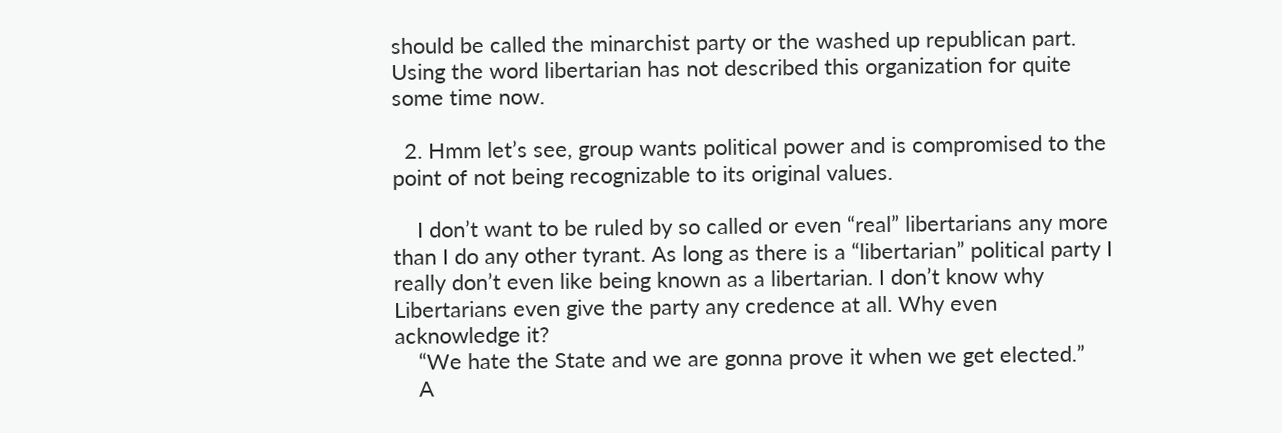should be called the minarchist party or the washed up republican part. Using the word libertarian has not described this organization for quite some time now.

  2. Hmm let’s see, group wants political power and is compromised to the point of not being recognizable to its original values.

    I don’t want to be ruled by so called or even “real” libertarians any more than I do any other tyrant. As long as there is a “libertarian” political party I really don’t even like being known as a libertarian. I don’t know why Libertarians even give the party any credence at all. Why even acknowledge it?
    “We hate the State and we are gonna prove it when we get elected.”
    A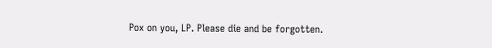Pox on you, LP. Please die and be forgotten.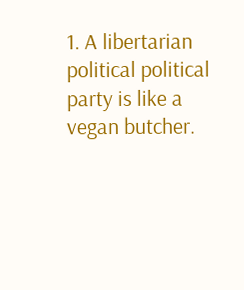1. A libertarian political political party is like a vegan butcher.